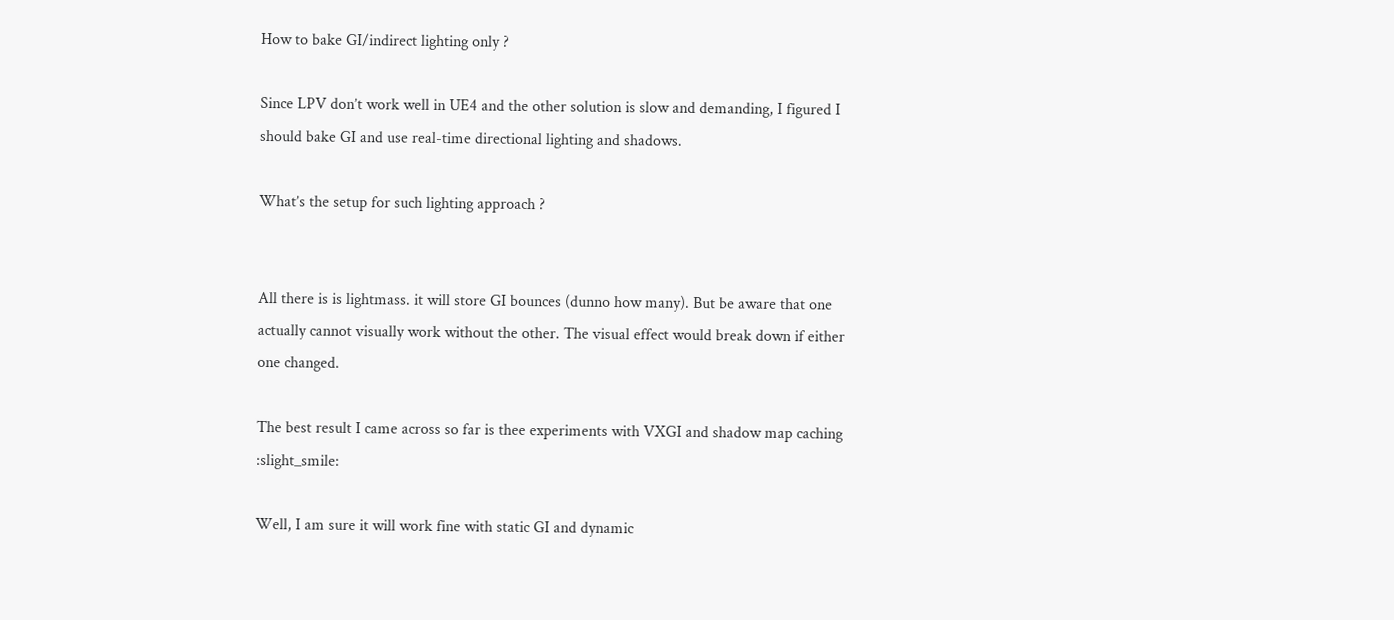How to bake GI/indirect lighting only ?

Since LPV don’t work well in UE4 and the other solution is slow and demanding, I figured I should bake GI and use real-time directional lighting and shadows.

What’s the setup for such lighting approach ?


All there is is lightmass. it will store GI bounces (dunno how many). But be aware that one actually cannot visually work without the other. The visual effect would break down if either one changed.

The best result I came across so far is thee experiments with VXGI and shadow map caching :slight_smile:

Well, I am sure it will work fine with static GI and dynamic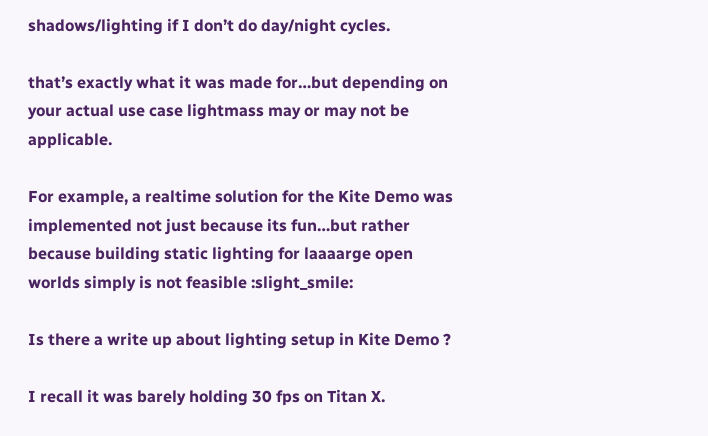shadows/lighting if I don’t do day/night cycles.

that’s exactly what it was made for…but depending on your actual use case lightmass may or may not be applicable.

For example, a realtime solution for the Kite Demo was implemented not just because its fun…but rather because building static lighting for laaaarge open worlds simply is not feasible :slight_smile:

Is there a write up about lighting setup in Kite Demo ?

I recall it was barely holding 30 fps on Titan X.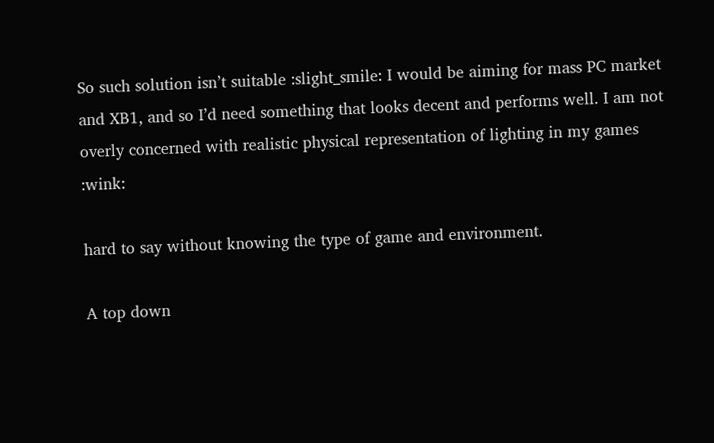So such solution isn’t suitable :slight_smile: I would be aiming for mass PC market and XB1, and so I’d need something that looks decent and performs well. I am not overly concerned with realistic physical representation of lighting in my games :wink:

hard to say without knowing the type of game and environment.

A top down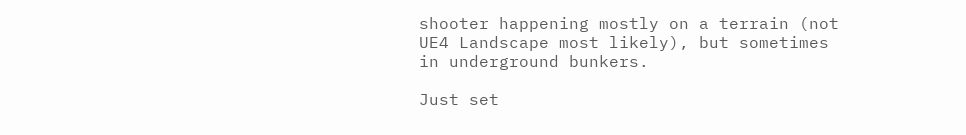shooter happening mostly on a terrain (not UE4 Landscape most likely), but sometimes in underground bunkers.

Just set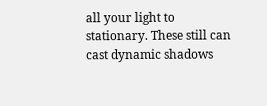all your light to stationary. These still can cast dynamic shadows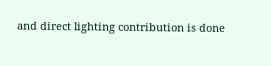and direct lighting contribution is done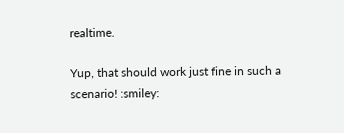realtime.

Yup, that should work just fine in such a scenario! :smiley: